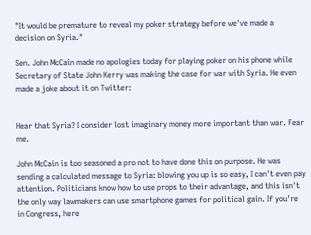"It would be premature to reveal my poker strategy before we've made a decision on Syria."

Sen. John McCain made no apologies today for playing poker on his phone while Secretary of State John Kerry was making the case for war with Syria. He even made a joke about it on Twitter:


Hear that Syria? I consider lost imaginary money more important than war. Fear me.

John McCain is too seasoned a pro not to have done this on purpose. He was sending a calculated message to Syria: blowing you up is so easy, I can't even pay attention. Politicians know how to use props to their advantage, and this isn't the only way lawmakers can use smartphone games for political gain. If you're in Congress, here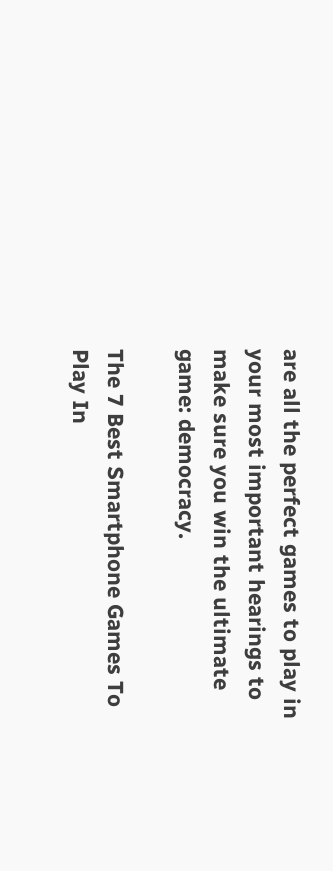are all the perfect games to play in your most important hearings to make sure you win the ultimate game: democracy.

The 7 Best Smartphone Games To Play In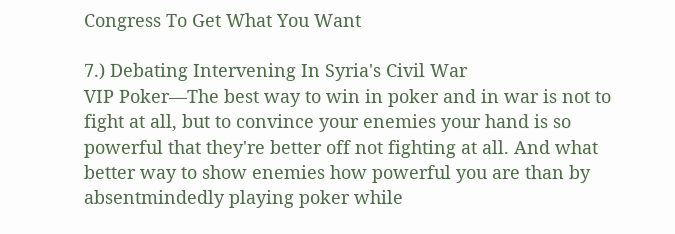Congress To Get What You Want

7.) Debating Intervening In Syria's Civil War
VIP Poker—The best way to win in poker and in war is not to fight at all, but to convince your enemies your hand is so powerful that they're better off not fighting at all. And what better way to show enemies how powerful you are than by absentmindedly playing poker while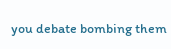you debate bombing them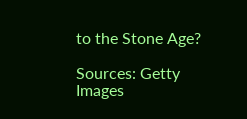to the Stone Age?

Sources: Getty Images